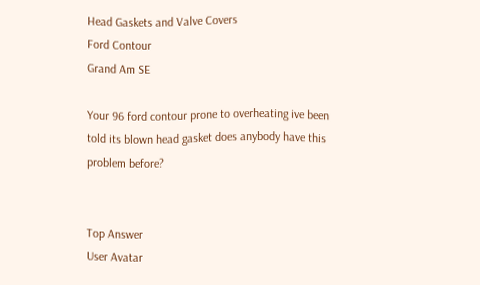Head Gaskets and Valve Covers
Ford Contour
Grand Am SE

Your 96 ford contour prone to overheating ive been told its blown head gasket does anybody have this problem before?


Top Answer
User Avatar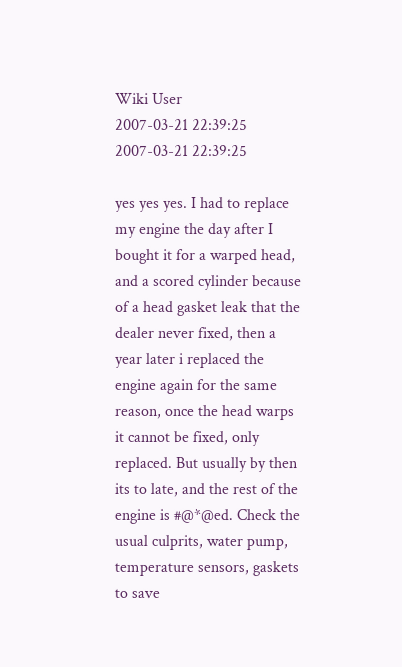Wiki User
2007-03-21 22:39:25
2007-03-21 22:39:25

yes yes yes. I had to replace my engine the day after I bought it for a warped head, and a scored cylinder because of a head gasket leak that the dealer never fixed, then a year later i replaced the engine again for the same reason, once the head warps it cannot be fixed, only replaced. But usually by then its to late, and the rest of the engine is #@*@ed. Check the usual culprits, water pump, temperature sensors, gaskets to save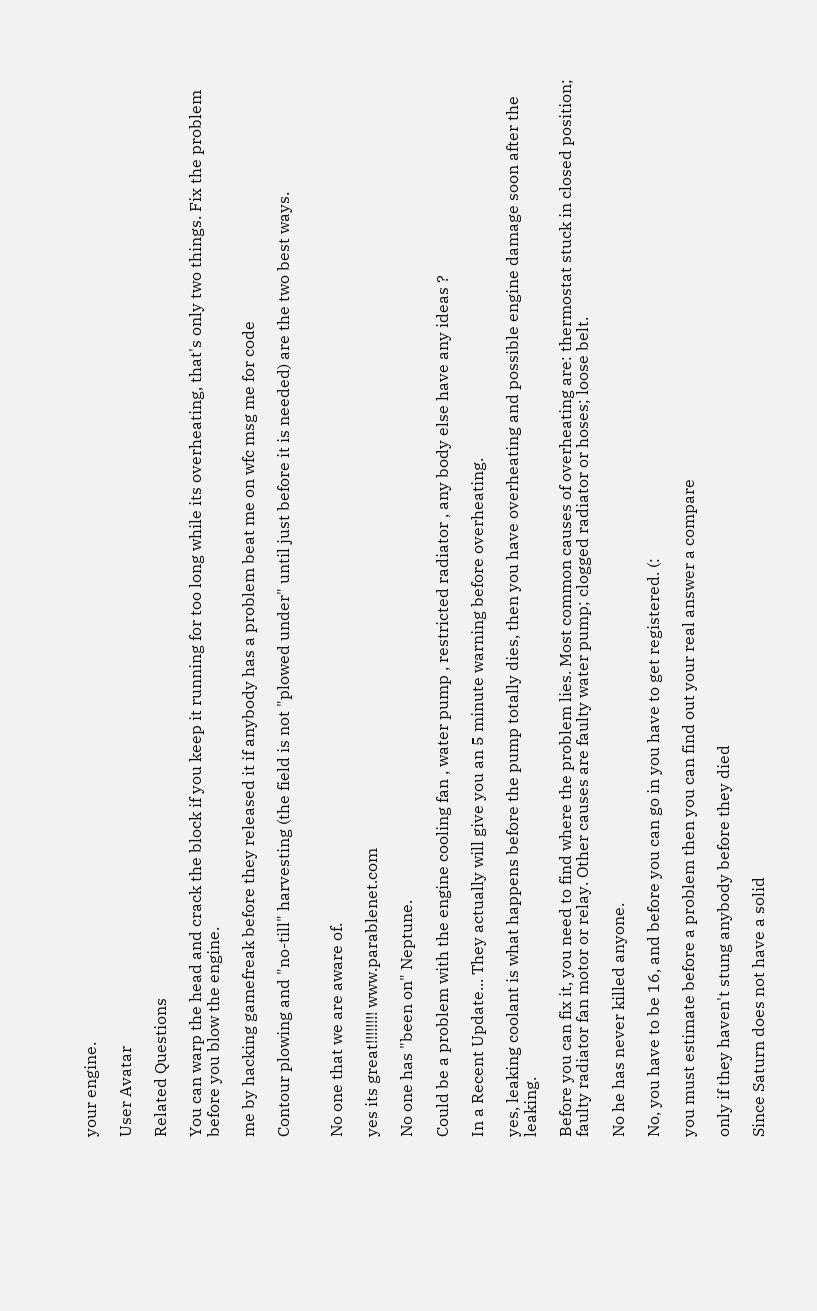your engine.

User Avatar

Related Questions

You can warp the head and crack the block if you keep it running for too long while its overheating, that's only two things. Fix the problem before you blow the engine.

me by hacking gamefreak before they released it if anybody has a problem beat me on wfc msg me for code

Contour plowing and "no-till" harvesting (the field is not "plowed under" until just before it is needed) are the two best ways.


No one that we are aware of.

yes its great!!!!!!!! www.parablenet.com

No one has "been on" Neptune.

Could be a problem with the engine cooling fan , water pump , restricted radiator , any body else have any ideas ?

In a Recent Update... They actually will give you an 5 minute warning before overheating.

yes, leaking coolant is what happens before the pump totally dies, then you have overheating and possible engine damage soon after the leaking.

Before you can fix it, you need to find where the problem lies. Most common causes of overheating are: thermostat stuck in closed position; faulty radiator fan motor or relay. Other causes are faulty water pump; clogged radiator or hoses; loose belt.

No he has never killed anyone.

No, you have to be 16, and before you can go in you have to get registered. (:

you must estimate before a problem then you can find out your real answer a compare

only if they haven't stung anybody before they died

Since Saturn does not have a solid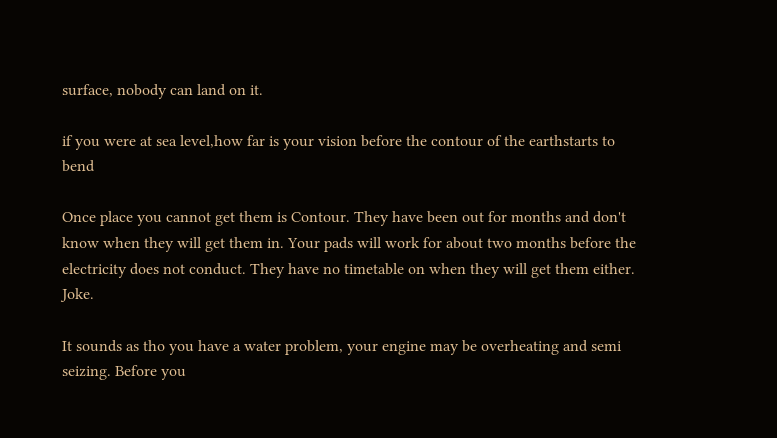surface, nobody can land on it.

if you were at sea level,how far is your vision before the contour of the earthstarts to bend

Once place you cannot get them is Contour. They have been out for months and don't know when they will get them in. Your pads will work for about two months before the electricity does not conduct. They have no timetable on when they will get them either. Joke.

It sounds as tho you have a water problem, your engine may be overheating and semi seizing. Before you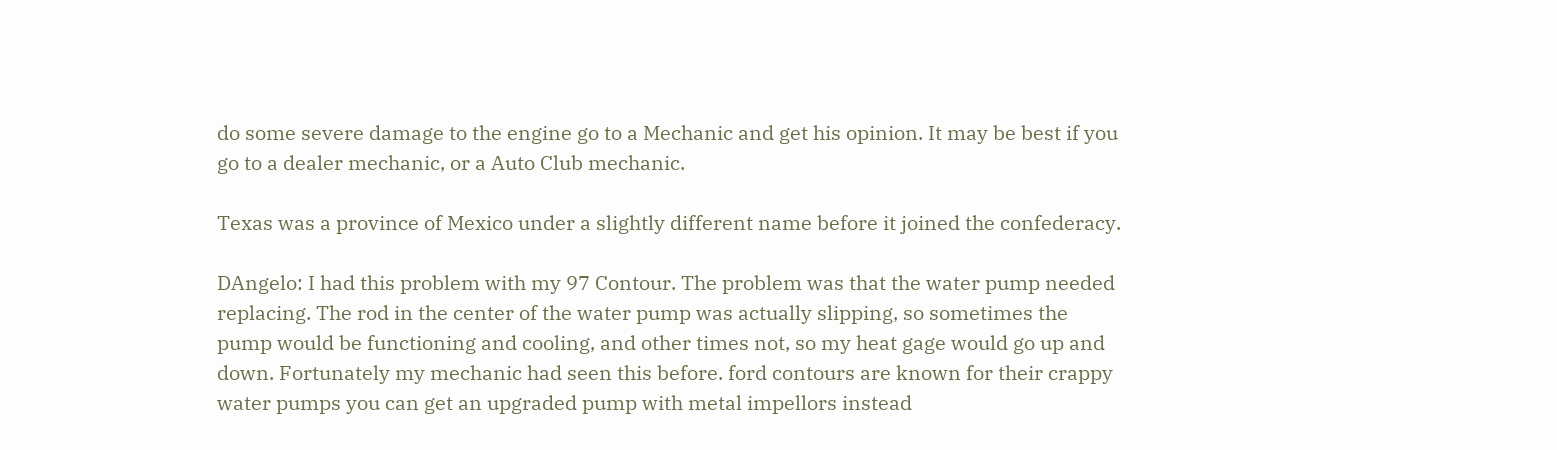do some severe damage to the engine go to a Mechanic and get his opinion. It may be best if you go to a dealer mechanic, or a Auto Club mechanic.

Texas was a province of Mexico under a slightly different name before it joined the confederacy.

DAngelo: I had this problem with my 97 Contour. The problem was that the water pump needed replacing. The rod in the center of the water pump was actually slipping, so sometimes the pump would be functioning and cooling, and other times not, so my heat gage would go up and down. Fortunately my mechanic had seen this before. ford contours are known for their crappy water pumps you can get an upgraded pump with metal impellors instead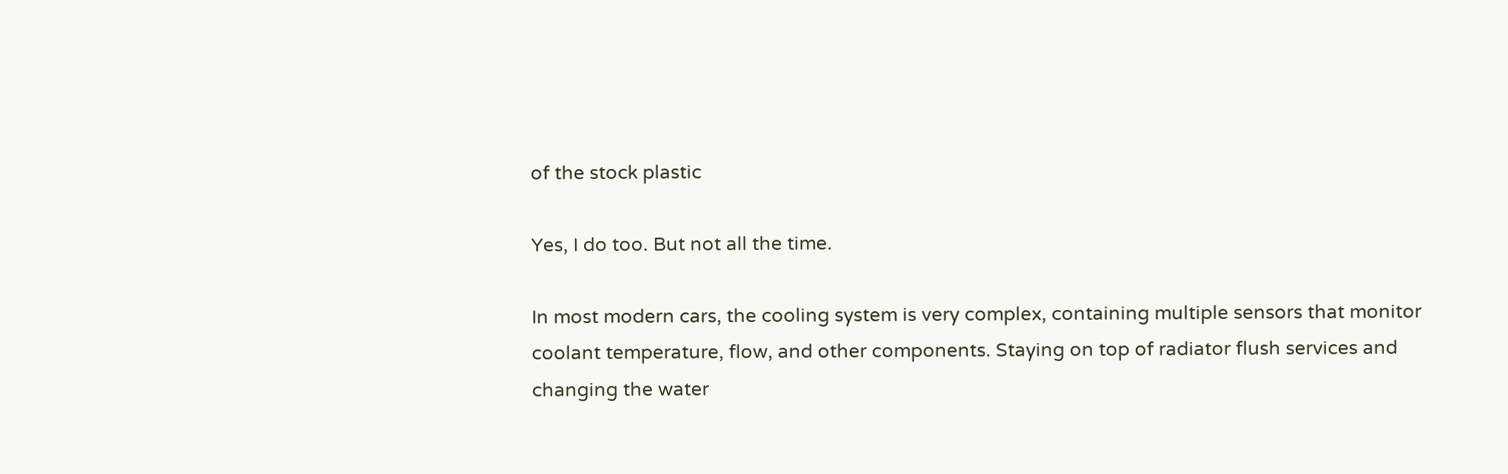of the stock plastic

Yes, I do too. But not all the time.

In most modern cars, the cooling system is very complex, containing multiple sensors that monitor coolant temperature, flow, and other components. Staying on top of radiator flush services and changing the water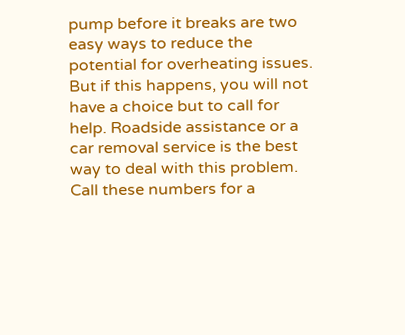pump before it breaks are two easy ways to reduce the potential for overheating issues. But if this happens, you will not have a choice but to call for help. Roadside assistance or a car removal service is the best way to deal with this problem. Call these numbers for a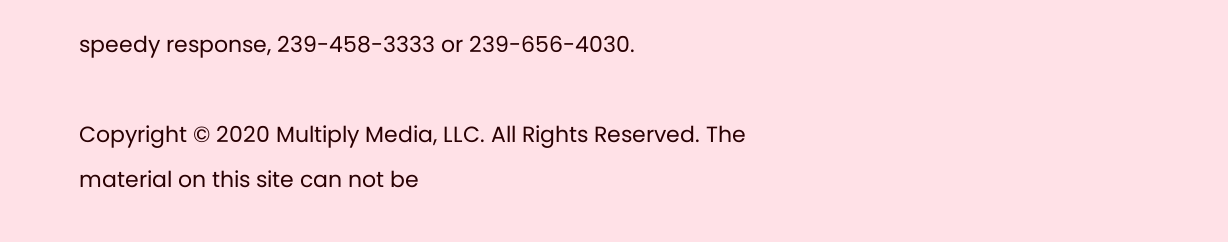speedy response, 239-458-3333 or 239-656-4030.

Copyright © 2020 Multiply Media, LLC. All Rights Reserved. The material on this site can not be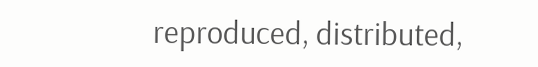reproduced, distributed,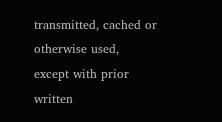transmitted, cached or otherwise used, except with prior written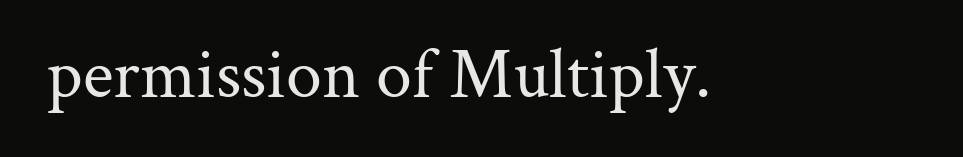permission of Multiply.